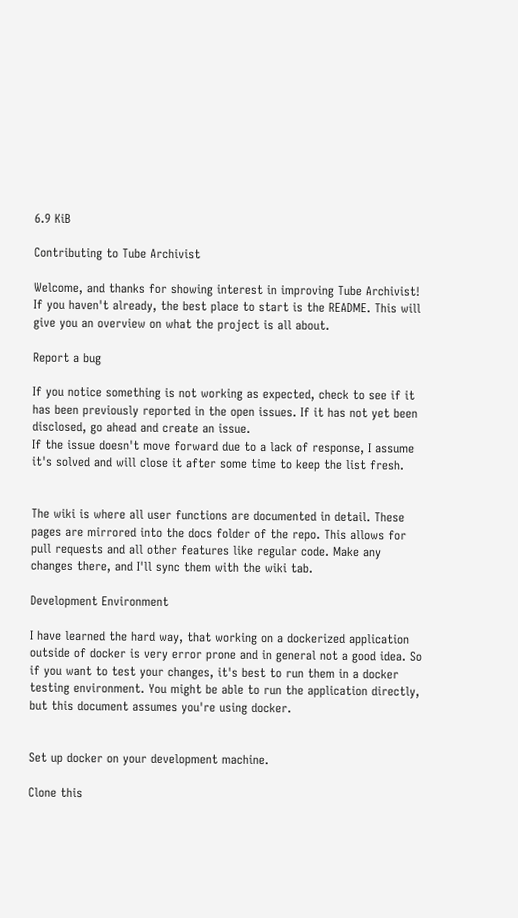6.9 KiB

Contributing to Tube Archivist

Welcome, and thanks for showing interest in improving Tube Archivist!
If you haven't already, the best place to start is the README. This will give you an overview on what the project is all about.

Report a bug

If you notice something is not working as expected, check to see if it has been previously reported in the open issues. If it has not yet been disclosed, go ahead and create an issue.
If the issue doesn't move forward due to a lack of response, I assume it's solved and will close it after some time to keep the list fresh.


The wiki is where all user functions are documented in detail. These pages are mirrored into the docs folder of the repo. This allows for pull requests and all other features like regular code. Make any changes there, and I'll sync them with the wiki tab.

Development Environment

I have learned the hard way, that working on a dockerized application outside of docker is very error prone and in general not a good idea. So if you want to test your changes, it's best to run them in a docker testing environment. You might be able to run the application directly, but this document assumes you're using docker.


Set up docker on your development machine.

Clone this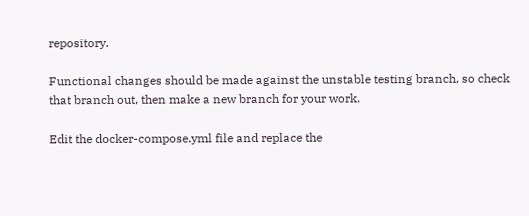repository.

Functional changes should be made against the unstable testing branch, so check that branch out, then make a new branch for your work.

Edit the docker-compose.yml file and replace the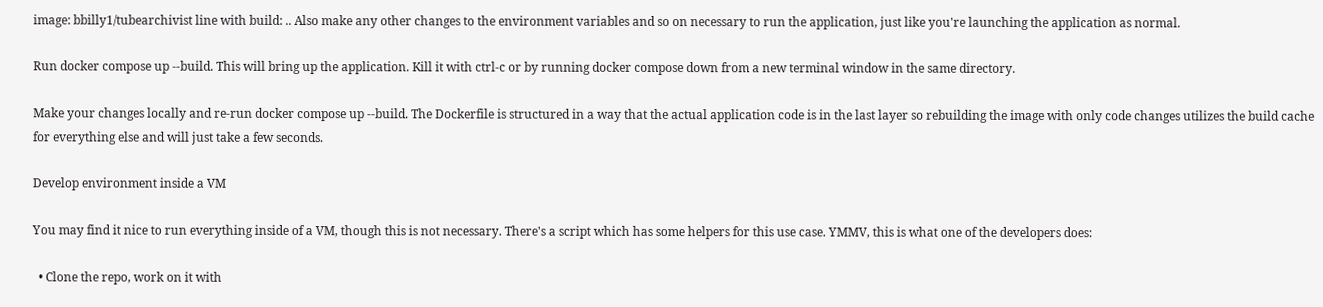image: bbilly1/tubearchivist line with build: .. Also make any other changes to the environment variables and so on necessary to run the application, just like you're launching the application as normal.

Run docker compose up --build. This will bring up the application. Kill it with ctrl-c or by running docker compose down from a new terminal window in the same directory.

Make your changes locally and re-run docker compose up --build. The Dockerfile is structured in a way that the actual application code is in the last layer so rebuilding the image with only code changes utilizes the build cache for everything else and will just take a few seconds.

Develop environment inside a VM

You may find it nice to run everything inside of a VM, though this is not necessary. There's a script which has some helpers for this use case. YMMV, this is what one of the developers does:

  • Clone the repo, work on it with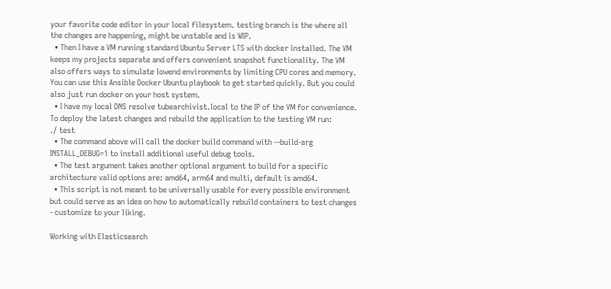your favorite code editor in your local filesystem. testing branch is the where all the changes are happening, might be unstable and is WIP.
  • Then I have a VM running standard Ubuntu Server LTS with docker installed. The VM keeps my projects separate and offers convenient snapshot functionality. The VM also offers ways to simulate lowend environments by limiting CPU cores and memory. You can use this Ansible Docker Ubuntu playbook to get started quickly. But you could also just run docker on your host system.
  • I have my local DNS resolve tubearchivist.local to the IP of the VM for convenience. To deploy the latest changes and rebuild the application to the testing VM run:
./ test
  • The command above will call the docker build command with --build-arg INSTALL_DEBUG=1 to install additional useful debug tools.
  • The test argument takes another optional argument to build for a specific architecture valid options are: amd64, arm64 and multi, default is amd64.
  • This script is not meant to be universally usable for every possible environment but could serve as an idea on how to automatically rebuild containers to test changes - customize to your liking.

Working with Elasticsearch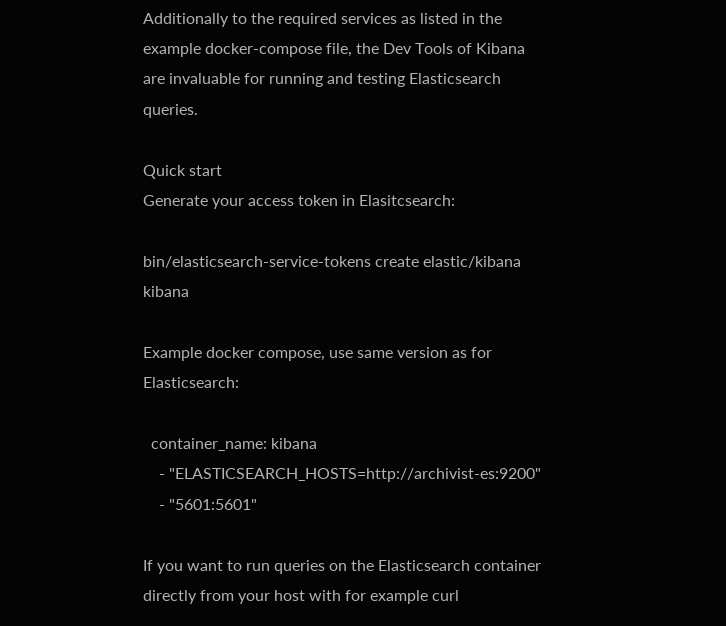Additionally to the required services as listed in the example docker-compose file, the Dev Tools of Kibana are invaluable for running and testing Elasticsearch queries.

Quick start
Generate your access token in Elasitcsearch:

bin/elasticsearch-service-tokens create elastic/kibana kibana

Example docker compose, use same version as for Elasticsearch:

  container_name: kibana
    - "ELASTICSEARCH_HOSTS=http://archivist-es:9200"
    - "5601:5601"

If you want to run queries on the Elasticsearch container directly from your host with for example curl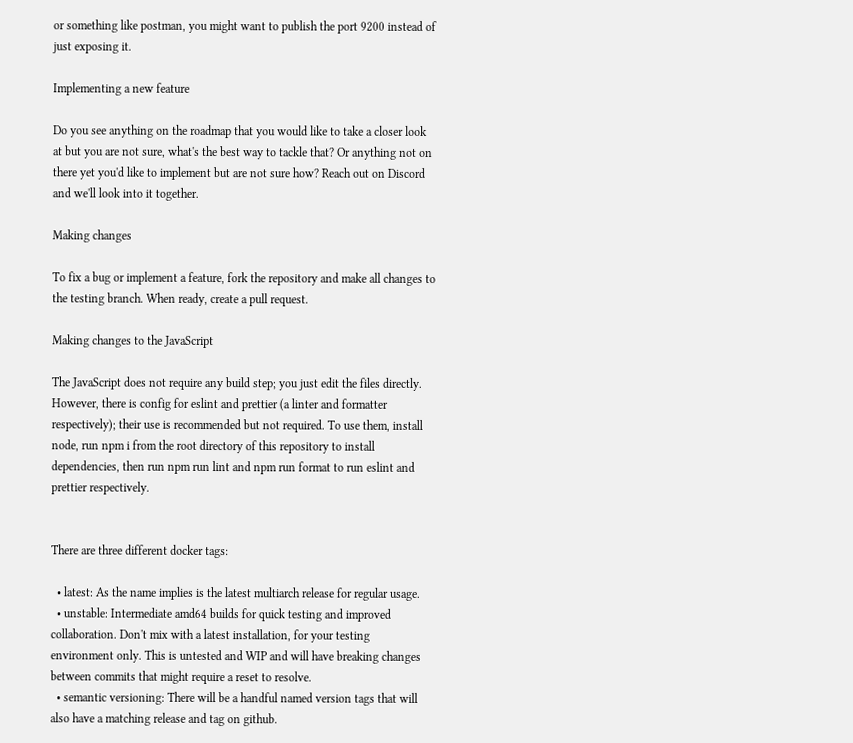or something like postman, you might want to publish the port 9200 instead of just exposing it.

Implementing a new feature

Do you see anything on the roadmap that you would like to take a closer look at but you are not sure, what's the best way to tackle that? Or anything not on there yet you'd like to implement but are not sure how? Reach out on Discord and we'll look into it together.

Making changes

To fix a bug or implement a feature, fork the repository and make all changes to the testing branch. When ready, create a pull request.

Making changes to the JavaScript

The JavaScript does not require any build step; you just edit the files directly. However, there is config for eslint and prettier (a linter and formatter respectively); their use is recommended but not required. To use them, install node, run npm i from the root directory of this repository to install dependencies, then run npm run lint and npm run format to run eslint and prettier respectively.


There are three different docker tags:

  • latest: As the name implies is the latest multiarch release for regular usage.
  • unstable: Intermediate amd64 builds for quick testing and improved collaboration. Don't mix with a latest installation, for your testing environment only. This is untested and WIP and will have breaking changes between commits that might require a reset to resolve.
  • semantic versioning: There will be a handful named version tags that will also have a matching release and tag on github.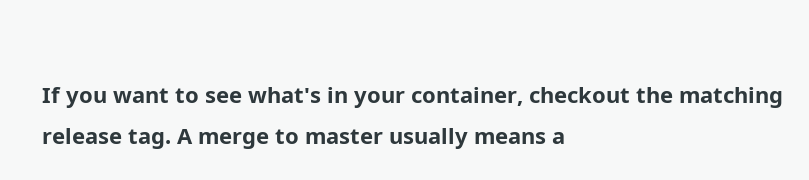If you want to see what's in your container, checkout the matching release tag. A merge to master usually means a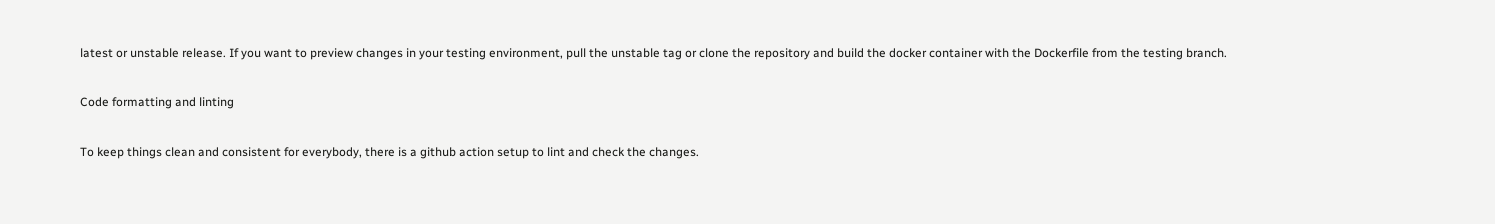latest or unstable release. If you want to preview changes in your testing environment, pull the unstable tag or clone the repository and build the docker container with the Dockerfile from the testing branch.

Code formatting and linting

To keep things clean and consistent for everybody, there is a github action setup to lint and check the changes.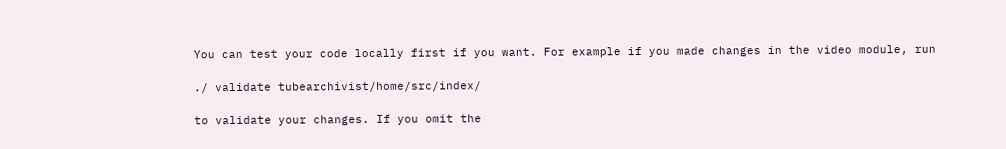You can test your code locally first if you want. For example if you made changes in the video module, run

./ validate tubearchivist/home/src/index/

to validate your changes. If you omit the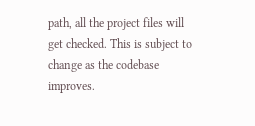path, all the project files will get checked. This is subject to change as the codebase improves.